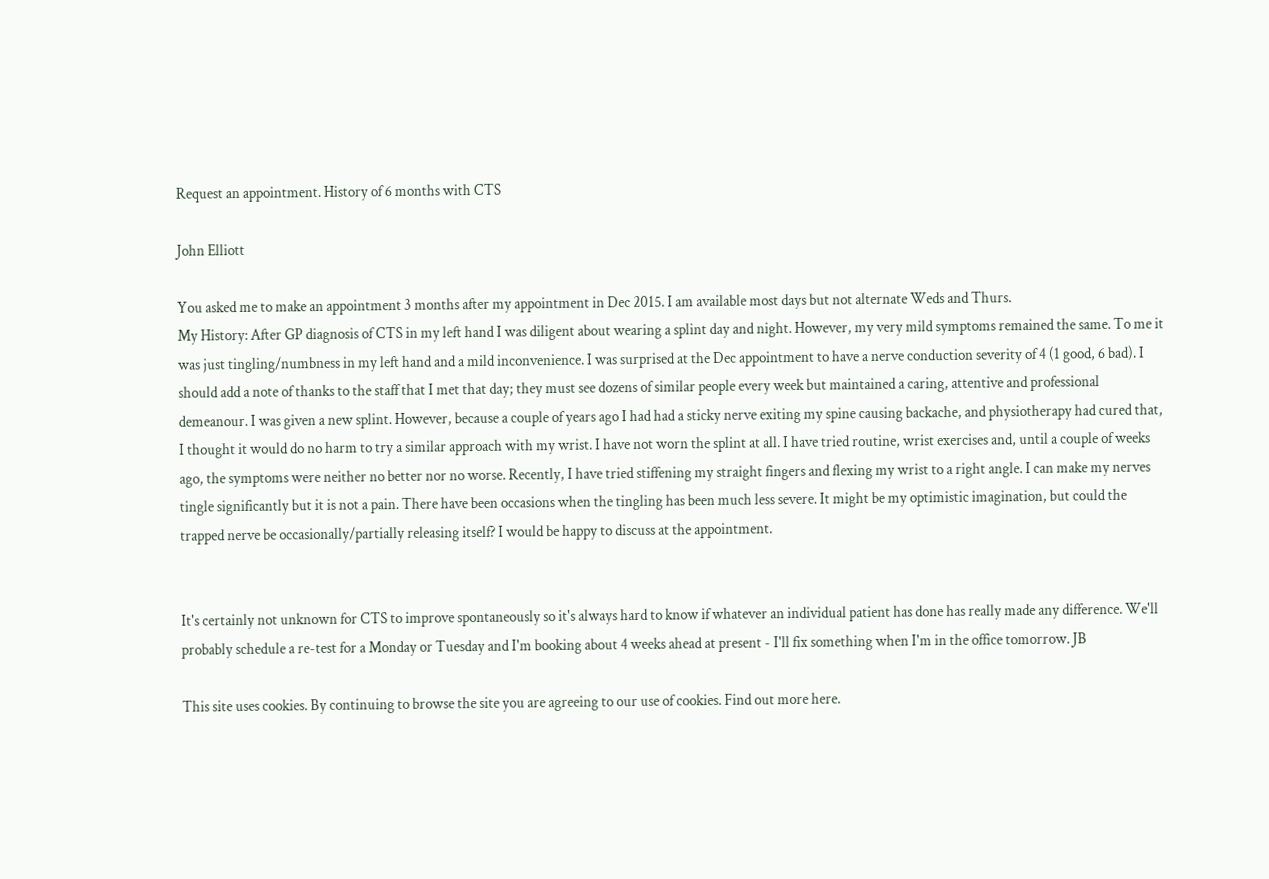Request an appointment. History of 6 months with CTS

John Elliott

You asked me to make an appointment 3 months after my appointment in Dec 2015. I am available most days but not alternate Weds and Thurs.
My History: After GP diagnosis of CTS in my left hand I was diligent about wearing a splint day and night. However, my very mild symptoms remained the same. To me it was just tingling/numbness in my left hand and a mild inconvenience. I was surprised at the Dec appointment to have a nerve conduction severity of 4 (1 good, 6 bad). I should add a note of thanks to the staff that I met that day; they must see dozens of similar people every week but maintained a caring, attentive and professional demeanour. I was given a new splint. However, because a couple of years ago I had had a sticky nerve exiting my spine causing backache, and physiotherapy had cured that, I thought it would do no harm to try a similar approach with my wrist. I have not worn the splint at all. I have tried routine, wrist exercises and, until a couple of weeks ago, the symptoms were neither no better nor no worse. Recently, I have tried stiffening my straight fingers and flexing my wrist to a right angle. I can make my nerves tingle significantly but it is not a pain. There have been occasions when the tingling has been much less severe. It might be my optimistic imagination, but could the trapped nerve be occasionally/partially releasing itself? I would be happy to discuss at the appointment.


It's certainly not unknown for CTS to improve spontaneously so it's always hard to know if whatever an individual patient has done has really made any difference. We'll probably schedule a re-test for a Monday or Tuesday and I'm booking about 4 weeks ahead at present - I'll fix something when I'm in the office tomorrow. JB

This site uses cookies. By continuing to browse the site you are agreeing to our use of cookies. Find out more here.